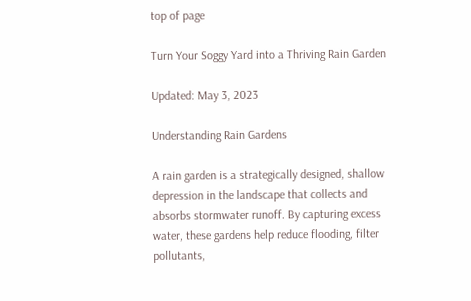top of page

Turn Your Soggy Yard into a Thriving Rain Garden

Updated: May 3, 2023

Understanding Rain Gardens

A rain garden is a strategically designed, shallow depression in the landscape that collects and absorbs stormwater runoff. By capturing excess water, these gardens help reduce flooding, filter pollutants,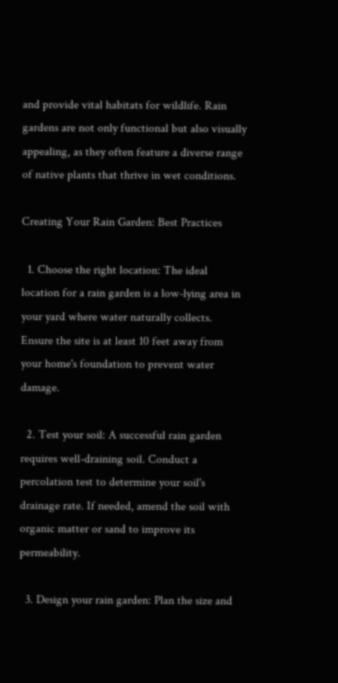and provide vital habitats for wildlife. Rain gardens are not only functional but also visually appealing, as they often feature a diverse range of native plants that thrive in wet conditions.

Creating Your Rain Garden: Best Practices

  1. Choose the right location: The ideal location for a rain garden is a low-lying area in your yard where water naturally collects. Ensure the site is at least 10 feet away from your home's foundation to prevent water damage.

  2. Test your soil: A successful rain garden requires well-draining soil. Conduct a percolation test to determine your soil's drainage rate. If needed, amend the soil with organic matter or sand to improve its permeability.

  3. Design your rain garden: Plan the size and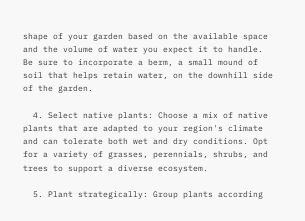shape of your garden based on the available space and the volume of water you expect it to handle. Be sure to incorporate a berm, a small mound of soil that helps retain water, on the downhill side of the garden.

  4. Select native plants: Choose a mix of native plants that are adapted to your region's climate and can tolerate both wet and dry conditions. Opt for a variety of grasses, perennials, shrubs, and trees to support a diverse ecosystem.

  5. Plant strategically: Group plants according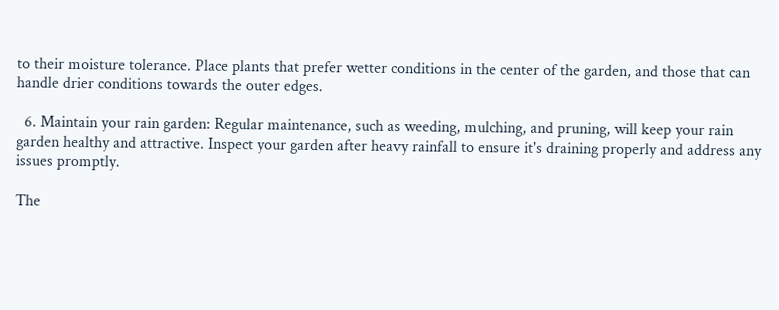to their moisture tolerance. Place plants that prefer wetter conditions in the center of the garden, and those that can handle drier conditions towards the outer edges.

  6. Maintain your rain garden: Regular maintenance, such as weeding, mulching, and pruning, will keep your rain garden healthy and attractive. Inspect your garden after heavy rainfall to ensure it's draining properly and address any issues promptly.

The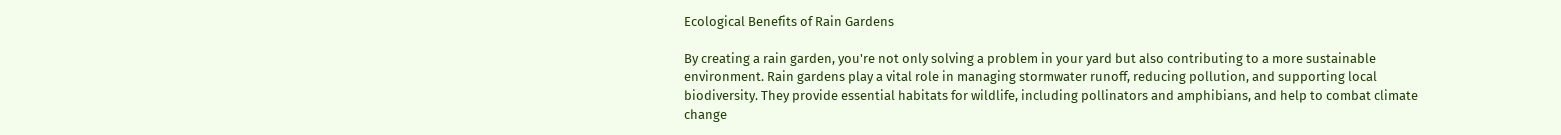Ecological Benefits of Rain Gardens

By creating a rain garden, you're not only solving a problem in your yard but also contributing to a more sustainable environment. Rain gardens play a vital role in managing stormwater runoff, reducing pollution, and supporting local biodiversity. They provide essential habitats for wildlife, including pollinators and amphibians, and help to combat climate change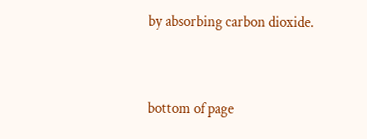by absorbing carbon dioxide.


bottom of page